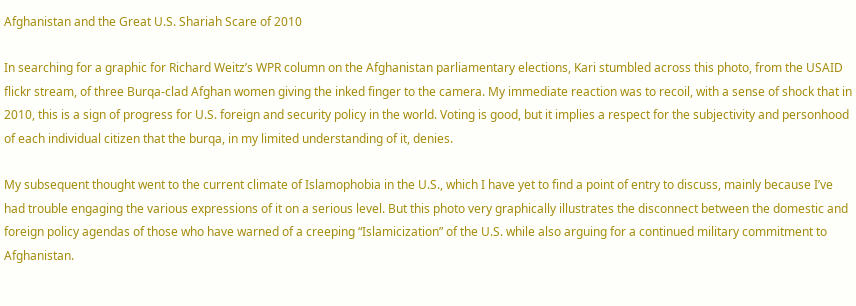Afghanistan and the Great U.S. Shariah Scare of 2010

In searching for a graphic for Richard Weitz’s WPR column on the Afghanistan parliamentary elections, Kari stumbled across this photo, from the USAID flickr stream, of three Burqa-clad Afghan women giving the inked finger to the camera. My immediate reaction was to recoil, with a sense of shock that in 2010, this is a sign of progress for U.S. foreign and security policy in the world. Voting is good, but it implies a respect for the subjectivity and personhood of each individual citizen that the burqa, in my limited understanding of it, denies.

My subsequent thought went to the current climate of Islamophobia in the U.S., which I have yet to find a point of entry to discuss, mainly because I’ve had trouble engaging the various expressions of it on a serious level. But this photo very graphically illustrates the disconnect between the domestic and foreign policy agendas of those who have warned of a creeping “Islamicization” of the U.S. while also arguing for a continued military commitment to Afghanistan.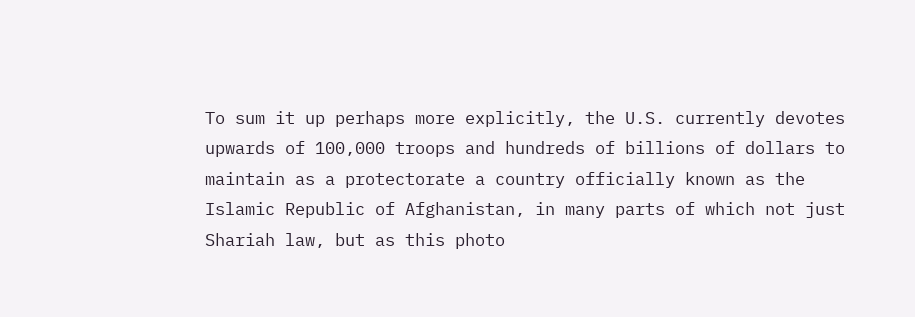To sum it up perhaps more explicitly, the U.S. currently devotes upwards of 100,000 troops and hundreds of billions of dollars to maintain as a protectorate a country officially known as the Islamic Republic of Afghanistan, in many parts of which not just Shariah law, but as this photo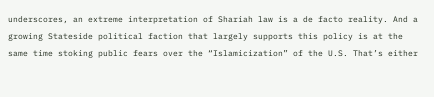underscores, an extreme interpretation of Shariah law is a de facto reality. And a growing Stateside political faction that largely supports this policy is at the same time stoking public fears over the “Islamicization” of the U.S. That’s either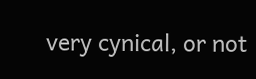very cynical, or not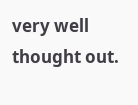very well thought out.